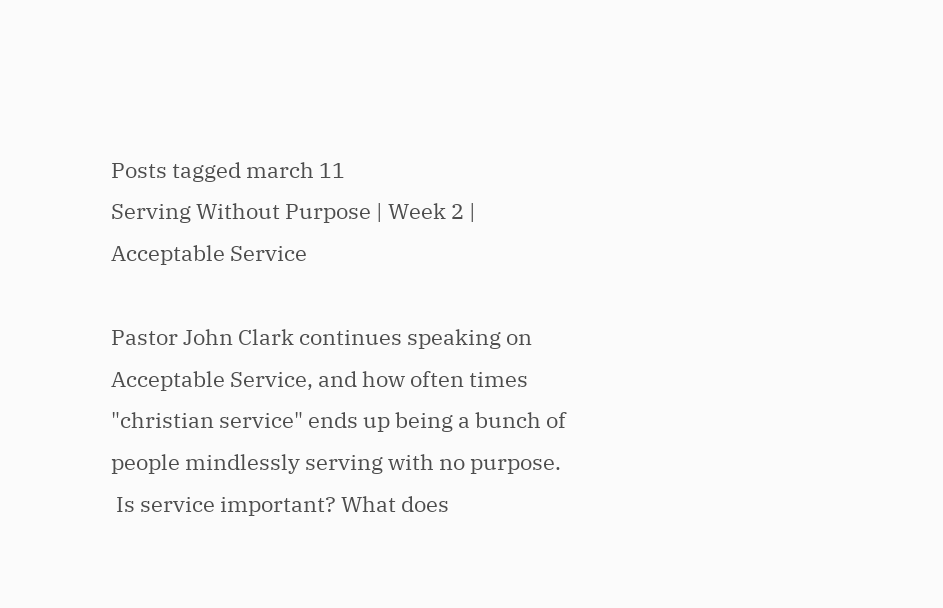Posts tagged march 11
Serving Without Purpose | Week 2 | Acceptable Service

Pastor John Clark continues speaking on Acceptable Service, and how often times "christian service" ends up being a bunch of people mindlessly serving with no purpose.
 Is service important? What does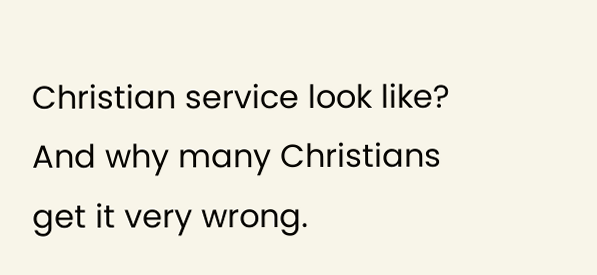Christian service look like? And why many Christians get it very wrong.